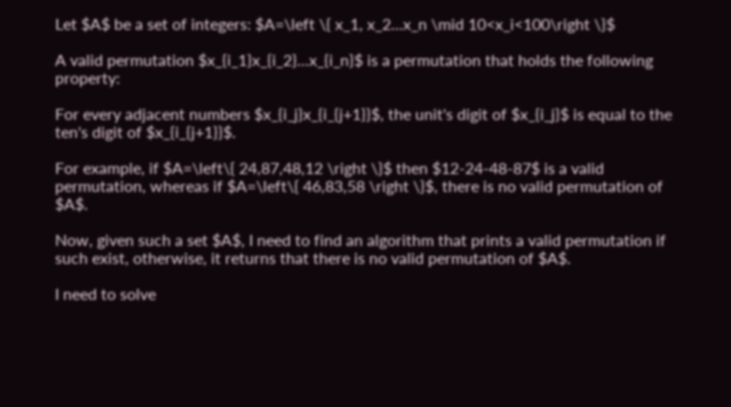Let $A$ be a set of integers: $A=\left \{ x_1, x_2...x_n \mid 10<x_i<100\right \}$

A valid permutation $x_{i_1}x_{i_2}...x_{i_n}$ is a permutation that holds the following property:

For every adjacent numbers $x_{i_j}x_{i_{j+1}}$, the unit's digit of $x_{i_j}$ is equal to the ten's digit of $x_{i_{j+1}}$.

For example, if $A=\left\{ 24,87,48,12 \right \}$ then $12-24-48-87$ is a valid permutation, whereas if $A=\left\{ 46,83,58 \right \}$, there is no valid permutation of $A$.

Now, given such a set $A$, I need to find an algorithm that prints a valid permutation if such exist, otherwise, it returns that there is no valid permutation of $A$.

I need to solve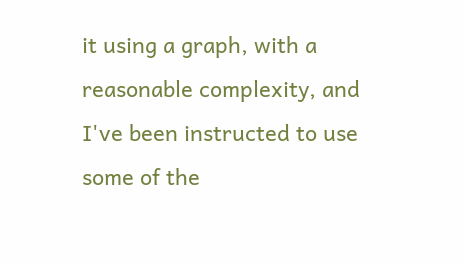it using a graph, with a reasonable complexity, and I've been instructed to use some of the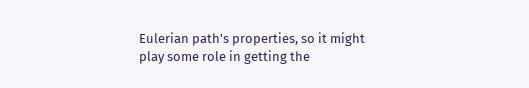Eulerian path's properties, so it might play some role in getting the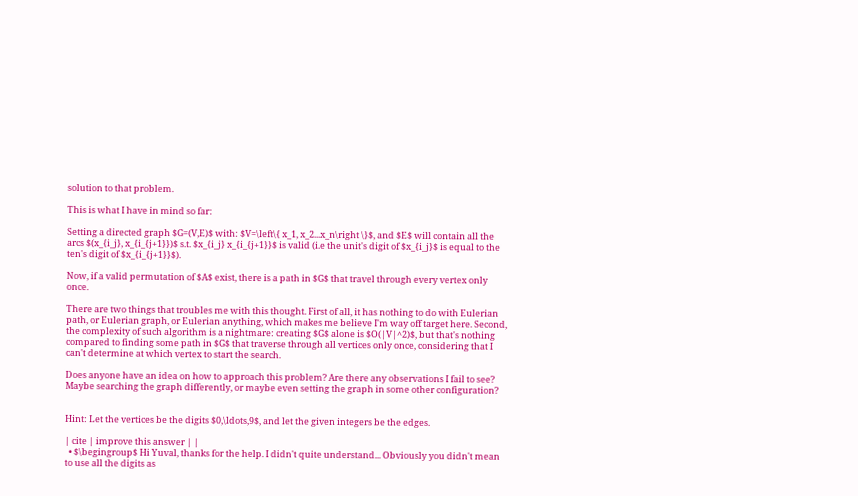solution to that problem.

This is what I have in mind so far:

Setting a directed graph $G=(V,E)$ with: $V=\left\{ x_1, x_2...x_n\right \}$, and $E$ will contain all the arcs $(x_{i_j}, x_{i_{j+1}})$ s.t. $x_{i_j} x_{i_{j+1}}$ is valid (i.e the unit's digit of $x_{i_j}$ is equal to the ten's digit of $x_{i_{j+1}}$).

Now, if a valid permutation of $A$ exist, there is a path in $G$ that travel through every vertex only once.

There are two things that troubles me with this thought. First of all, it has nothing to do with Eulerian path, or Eulerian graph, or Eulerian anything, which makes me believe I'm way off target here. Second, the complexity of such algorithm is a nightmare: creating $G$ alone is $O(|V|^2)$, but that's nothing compared to finding some path in $G$ that traverse through all vertices only once, considering that I can't determine at which vertex to start the search.

Does anyone have an idea on how to approach this problem? Are there any observations I fail to see? Maybe searching the graph differently, or maybe even setting the graph in some other configuration?


Hint: Let the vertices be the digits $0,\ldots,9$, and let the given integers be the edges.

| cite | improve this answer | |
  • $\begingroup$ Hi Yuval, thanks for the help. I didn't quite understand... Obviously you didn't mean to use all the digits as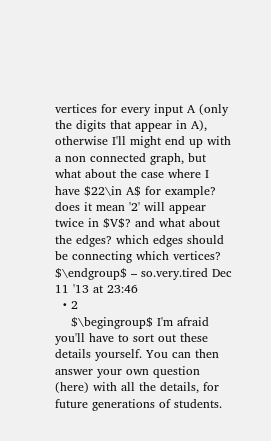vertices for every input A (only the digits that appear in A), otherwise I'll might end up with a non connected graph, but what about the case where I have $22\in A$ for example? does it mean '2' will appear twice in $V$? and what about the edges? which edges should be connecting which vertices? $\endgroup$ – so.very.tired Dec 11 '13 at 23:46
  • 2
    $\begingroup$ I'm afraid you'll have to sort out these details yourself. You can then answer your own question (here) with all the details, for future generations of students.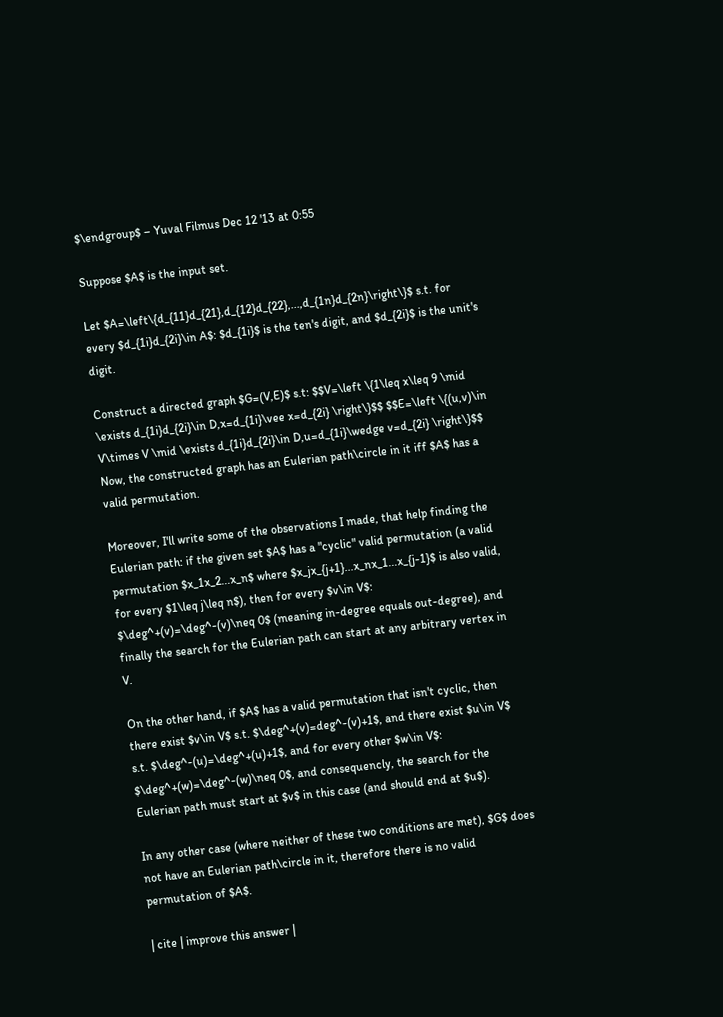$\endgroup$ – Yuval Filmus Dec 12 '13 at 0:55

Suppose $A$ is the input set.

Let $A=\left\{d_{11}d_{21},d_{12}d_{22},...,d_{1n}d_{2n}\right\}$ s.t. for every $d_{1i}d_{2i}\in A$: $d_{1i}$ is the ten's digit, and $d_{2i}$ is the unit's digit.

Construct a directed graph $G=(V,E)$ s.t: $$V=\left \{1\leq x\leq 9 \mid \exists d_{1i}d_{2i}\in D,x=d_{1i}\vee x=d_{2i} \right\}$$ $$E=\left \{(u,v)\in V\times V \mid \exists d_{1i}d_{2i}\in D,u=d_{1i}\wedge v=d_{2i} \right\}$$ Now, the constructed graph has an Eulerian path\circle in it iff $A$ has a valid permutation.

Moreover, I'll write some of the observations I made, that help finding the Eulerian path: if the given set $A$ has a "cyclic" valid permutation (a valid permutation $x_1x_2...x_n$ where $x_jx_{j+1}...x_nx_1...x_{j-1}$ is also valid, for every $1\leq j\leq n$), then for every $v\in V$: $\deg^+(v)=\deg^-(v)\neq 0$ (meaning in-degree equals out-degree), and finally the search for the Eulerian path can start at any arbitrary vertex in V.

On the other hand, if $A$ has a valid permutation that isn't cyclic, then there exist $v\in V$ s.t. $\deg^+(v)=deg^-(v)+1$, and there exist $u\in V$ s.t. $\deg^-(u)=\deg^+(u)+1$, and for every other $w\in V$: $\deg^+(w)=\deg^-(w)\neq 0$, and consequencly, the search for the Eulerian path must start at $v$ in this case (and should end at $u$).

In any other case (where neither of these two conditions are met), $G$ does not have an Eulerian path\circle in it, therefore there is no valid permutation of $A$.

| cite | improve this answer |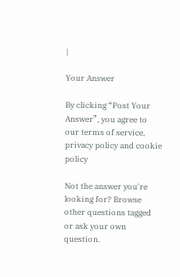|

Your Answer

By clicking “Post Your Answer”, you agree to our terms of service, privacy policy and cookie policy

Not the answer you're looking for? Browse other questions tagged or ask your own question.